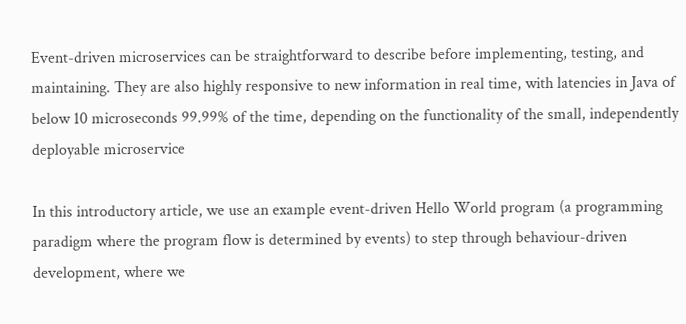Event-driven microservices can be straightforward to describe before implementing, testing, and maintaining. They are also highly responsive to new information in real time, with latencies in Java of below 10 microseconds 99.99% of the time, depending on the functionality of the small, independently deployable microservice

In this introductory article, we use an example event-driven Hello World program (a programming paradigm where the program flow is determined by events) to step through behaviour-driven development, where we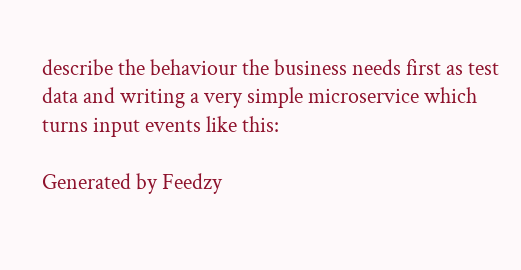describe the behaviour the business needs first as test data and writing a very simple microservice which turns input events like this:

Generated by Feedzy